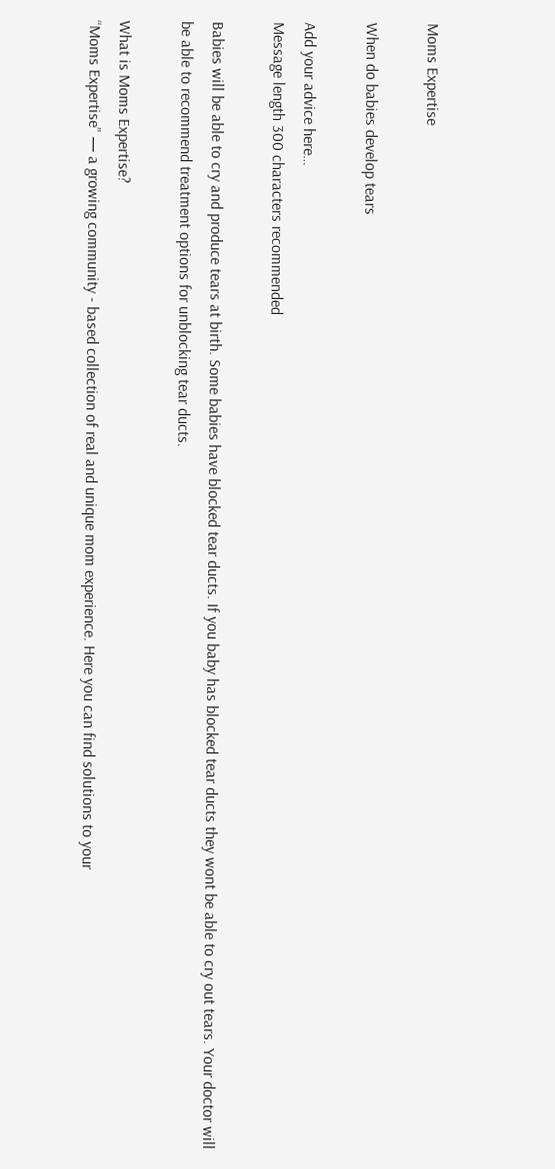Moms Expertise

When do babies develop tears

Add your advice here…
Message length 300 characters recommended

Babies will be able to cry and produce tears at birth. Some babies have blocked tear ducts. If you baby has blocked tear ducts they wont be able to cry out tears. Your doctor will be able to recommend treatment options for unblocking tear ducts.

What is Moms Expertise?
“Moms Expertise” — a growing community - based collection of real and unique mom experience. Here you can find solutions to your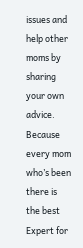issues and help other moms by sharing your own advice. Because every mom who’s been there is the best Expert for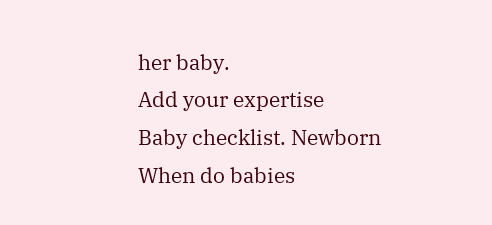her baby.
Add your expertise
Baby checklist. Newborn
When do babies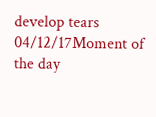develop tears
04/12/17Moment of the day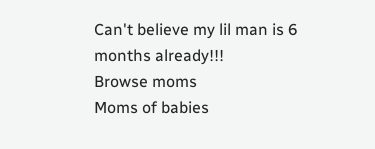Can't believe my lil man is 6 months already!!!
Browse moms
Moms of babies